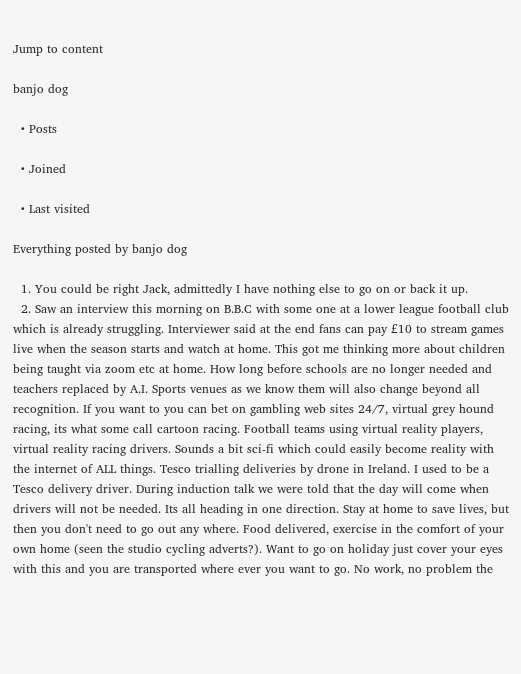Jump to content

banjo dog

  • Posts

  • Joined

  • Last visited

Everything posted by banjo dog

  1. You could be right Jack, admittedly I have nothing else to go on or back it up.
  2. Saw an interview this morning on B.B.C with some one at a lower league football club which is already struggling. Interviewer said at the end fans can pay £10 to stream games live when the season starts and watch at home. This got me thinking more about children being taught via zoom etc at home. How long before schools are no longer needed and teachers replaced by A.I. Sports venues as we know them will also change beyond all recognition. If you want to you can bet on gambling web sites 24/7, virtual grey hound racing, its what some call cartoon racing. Football teams using virtual reality players, virtual reality racing drivers. Sounds a bit sci-fi which could easily become reality with the internet of ALL things. Tesco trialling deliveries by drone in Ireland. I used to be a Tesco delivery driver. During induction talk we were told that the day will come when drivers will not be needed. Its all heading in one direction. Stay at home to save lives, but then you don't need to go out any where. Food delivered, exercise in the comfort of your own home (seen the studio cycling adverts?). Want to go on holiday just cover your eyes with this and you are transported where ever you want to go. No work, no problem the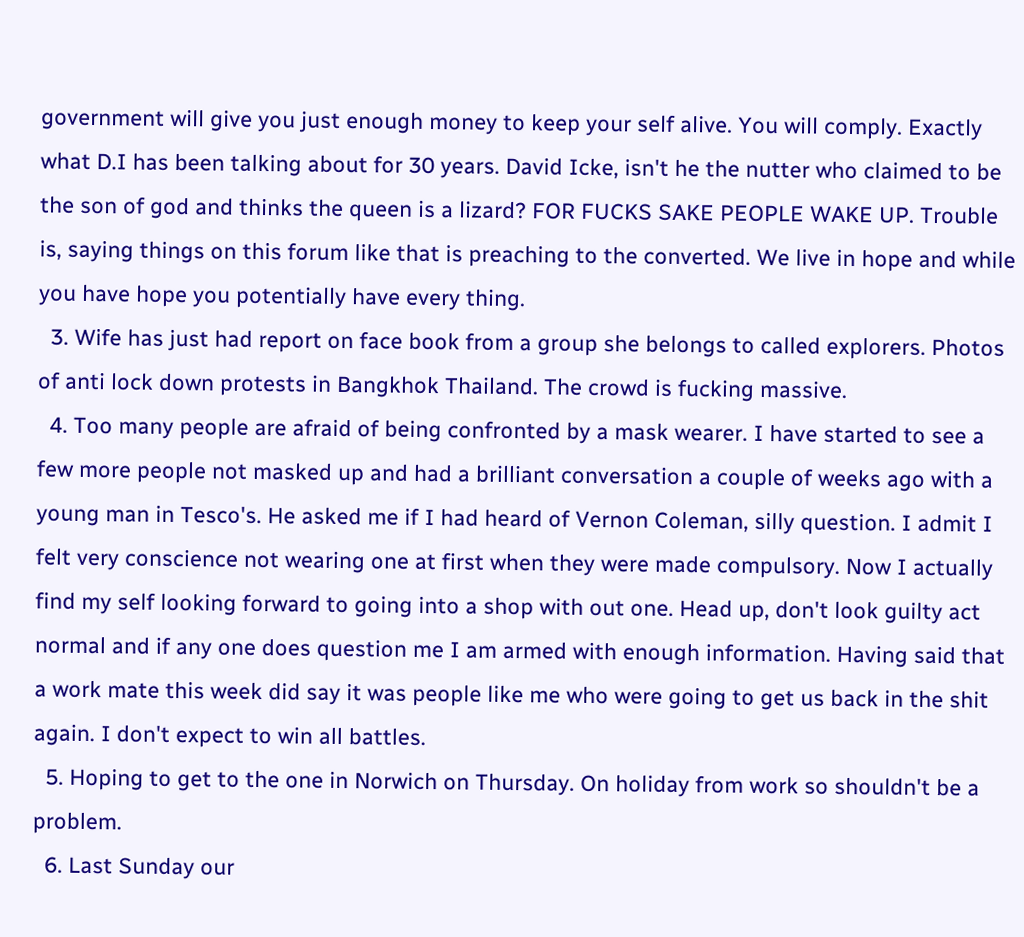government will give you just enough money to keep your self alive. You will comply. Exactly what D.I has been talking about for 30 years. David Icke, isn't he the nutter who claimed to be the son of god and thinks the queen is a lizard? FOR FUCKS SAKE PEOPLE WAKE UP. Trouble is, saying things on this forum like that is preaching to the converted. We live in hope and while you have hope you potentially have every thing.
  3. Wife has just had report on face book from a group she belongs to called explorers. Photos of anti lock down protests in Bangkhok Thailand. The crowd is fucking massive.
  4. Too many people are afraid of being confronted by a mask wearer. I have started to see a few more people not masked up and had a brilliant conversation a couple of weeks ago with a young man in Tesco's. He asked me if I had heard of Vernon Coleman, silly question. I admit I felt very conscience not wearing one at first when they were made compulsory. Now I actually find my self looking forward to going into a shop with out one. Head up, don't look guilty act normal and if any one does question me I am armed with enough information. Having said that a work mate this week did say it was people like me who were going to get us back in the shit again. I don't expect to win all battles.
  5. Hoping to get to the one in Norwich on Thursday. On holiday from work so shouldn't be a problem.
  6. Last Sunday our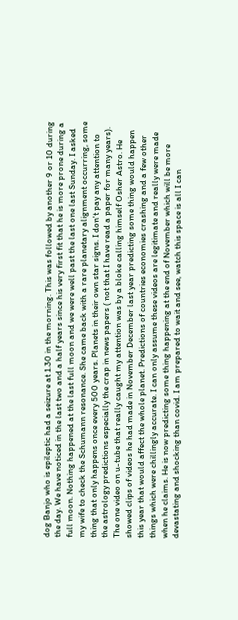dog Banjo who is epileptic had a seizure at 1.30 in the morning. This was followed by another 9 or 10 during the day. We have noticed in the last two and a half years since his very first fit that he is more prone during a full moon. Nothing happened at the last full moon and we were well past the last one last Sunday. I asked my wife to check the Schumann resonance. She came back with a rare planetary alignment occurring, some thing that only happens once every 500 years. Planets in their own star signs. I don't pay any attention to the astrology predictions especially the crap in news papers ( not that I have read a paper for many years). The one video on u-tube that really caught my attention was by a bloke calling himself Osher Astro. He showed clips of videos he had made in November December last year predicting some thing would happen this year that would affect the whole planet. Predictions of countries economies crashing and a few other things which were chillingly accurate. I can only assume these videos are legitimate and really were made when he claims. He is now predicting some thing happening at the end of November which will be more devastating and shocking than covid. I am prepared to wait and see, watch this space is all I can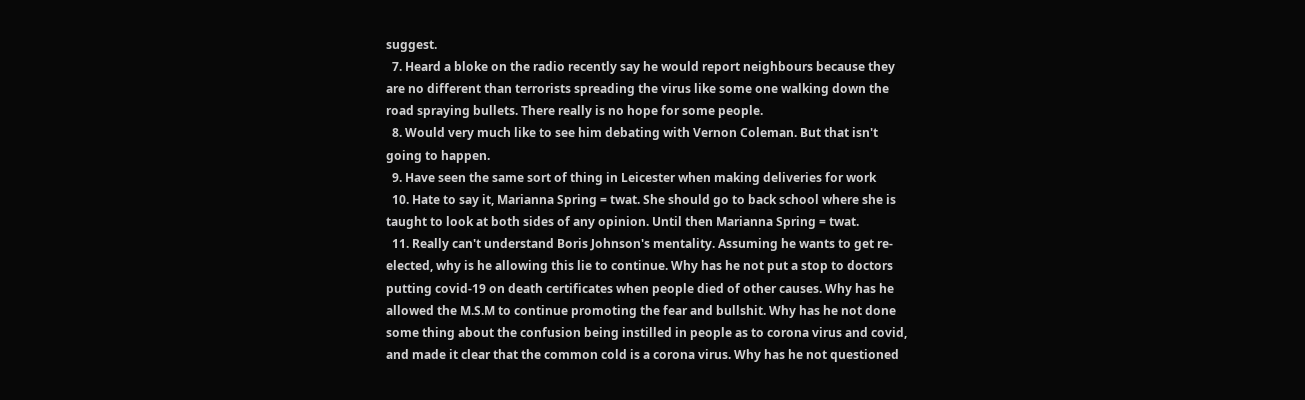suggest.
  7. Heard a bloke on the radio recently say he would report neighbours because they are no different than terrorists spreading the virus like some one walking down the road spraying bullets. There really is no hope for some people.
  8. Would very much like to see him debating with Vernon Coleman. But that isn't going to happen.
  9. Have seen the same sort of thing in Leicester when making deliveries for work
  10. Hate to say it, Marianna Spring = twat. She should go to back school where she is taught to look at both sides of any opinion. Until then Marianna Spring = twat.
  11. Really can't understand Boris Johnson's mentality. Assuming he wants to get re-elected, why is he allowing this lie to continue. Why has he not put a stop to doctors putting covid-19 on death certificates when people died of other causes. Why has he allowed the M.S.M to continue promoting the fear and bullshit. Why has he not done some thing about the confusion being instilled in people as to corona virus and covid, and made it clear that the common cold is a corona virus. Why has he not questioned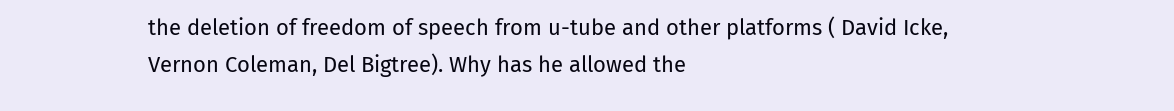the deletion of freedom of speech from u-tube and other platforms ( David Icke, Vernon Coleman, Del Bigtree). Why has he allowed the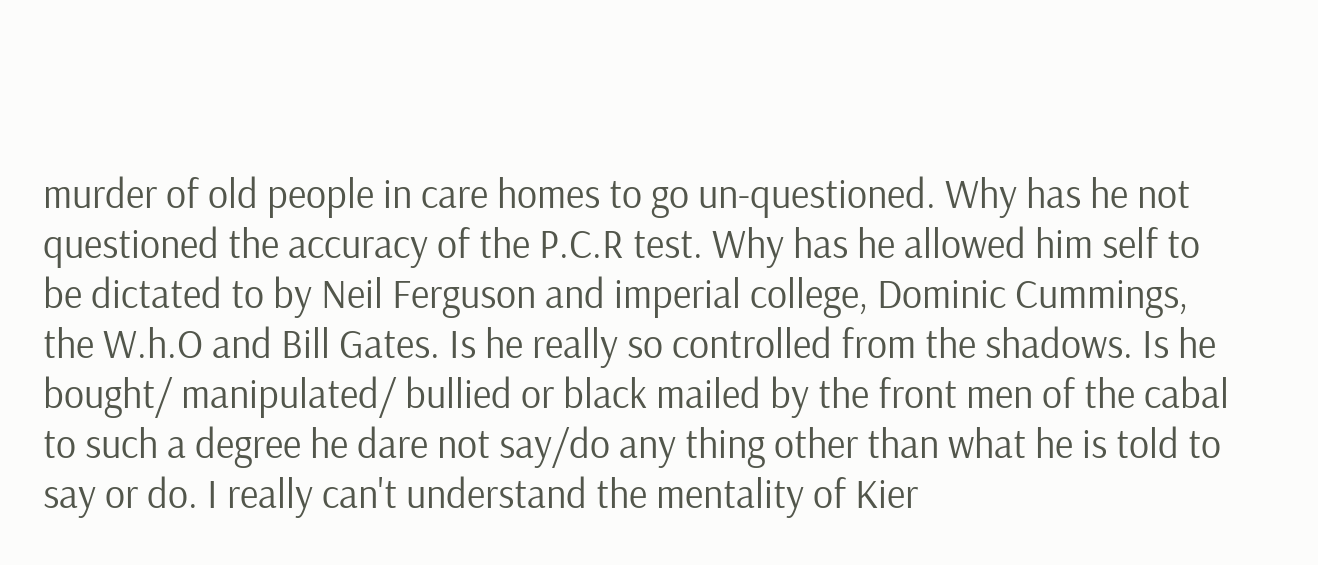murder of old people in care homes to go un-questioned. Why has he not questioned the accuracy of the P.C.R test. Why has he allowed him self to be dictated to by Neil Ferguson and imperial college, Dominic Cummings, the W.h.O and Bill Gates. Is he really so controlled from the shadows. Is he bought/ manipulated/ bullied or black mailed by the front men of the cabal to such a degree he dare not say/do any thing other than what he is told to say or do. I really can't understand the mentality of Kier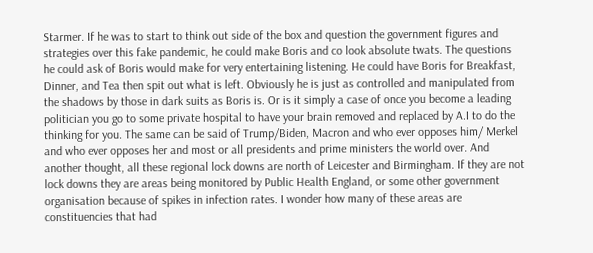Starmer. If he was to start to think out side of the box and question the government figures and strategies over this fake pandemic, he could make Boris and co look absolute twats. The questions he could ask of Boris would make for very entertaining listening. He could have Boris for Breakfast, Dinner, and Tea then spit out what is left. Obviously he is just as controlled and manipulated from the shadows by those in dark suits as Boris is. Or is it simply a case of once you become a leading politician you go to some private hospital to have your brain removed and replaced by A.I to do the thinking for you. The same can be said of Trump/Biden, Macron and who ever opposes him/ Merkel and who ever opposes her and most or all presidents and prime ministers the world over. And another thought, all these regional lock downs are north of Leicester and Birmingham. If they are not lock downs they are areas being monitored by Public Health England, or some other government organisation because of spikes in infection rates. I wonder how many of these areas are constituencies that had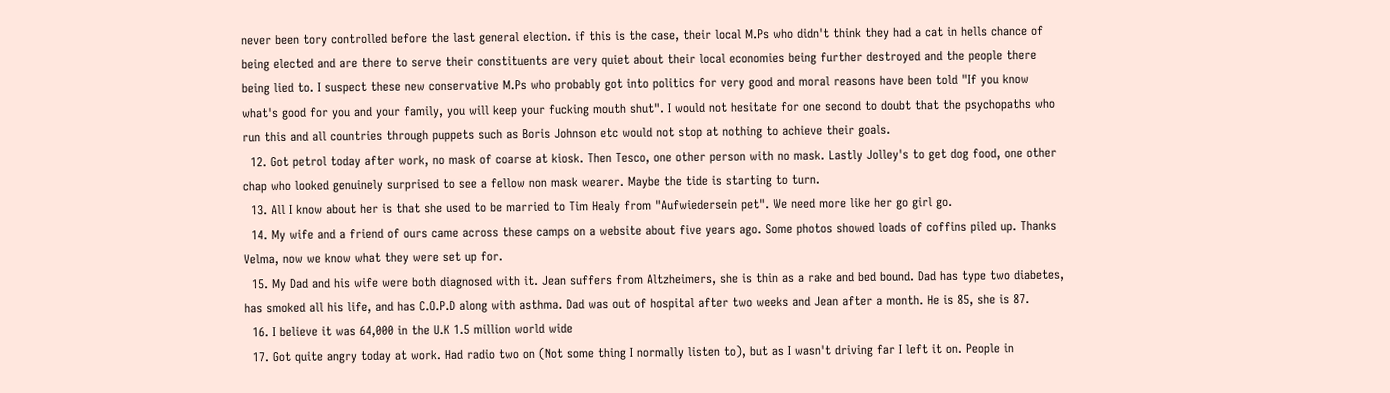never been tory controlled before the last general election. if this is the case, their local M.Ps who didn't think they had a cat in hells chance of being elected and are there to serve their constituents are very quiet about their local economies being further destroyed and the people there being lied to. I suspect these new conservative M.Ps who probably got into politics for very good and moral reasons have been told "If you know what's good for you and your family, you will keep your fucking mouth shut". I would not hesitate for one second to doubt that the psychopaths who run this and all countries through puppets such as Boris Johnson etc would not stop at nothing to achieve their goals.
  12. Got petrol today after work, no mask of coarse at kiosk. Then Tesco, one other person with no mask. Lastly Jolley's to get dog food, one other chap who looked genuinely surprised to see a fellow non mask wearer. Maybe the tide is starting to turn.
  13. All I know about her is that she used to be married to Tim Healy from "Aufwiedersein pet". We need more like her go girl go.
  14. My wife and a friend of ours came across these camps on a website about five years ago. Some photos showed loads of coffins piled up. Thanks Velma, now we know what they were set up for.
  15. My Dad and his wife were both diagnosed with it. Jean suffers from Altzheimers, she is thin as a rake and bed bound. Dad has type two diabetes, has smoked all his life, and has C.O.P.D along with asthma. Dad was out of hospital after two weeks and Jean after a month. He is 85, she is 87.
  16. I believe it was 64,000 in the U.K 1.5 million world wide
  17. Got quite angry today at work. Had radio two on (Not some thing I normally listen to), but as I wasn't driving far I left it on. People in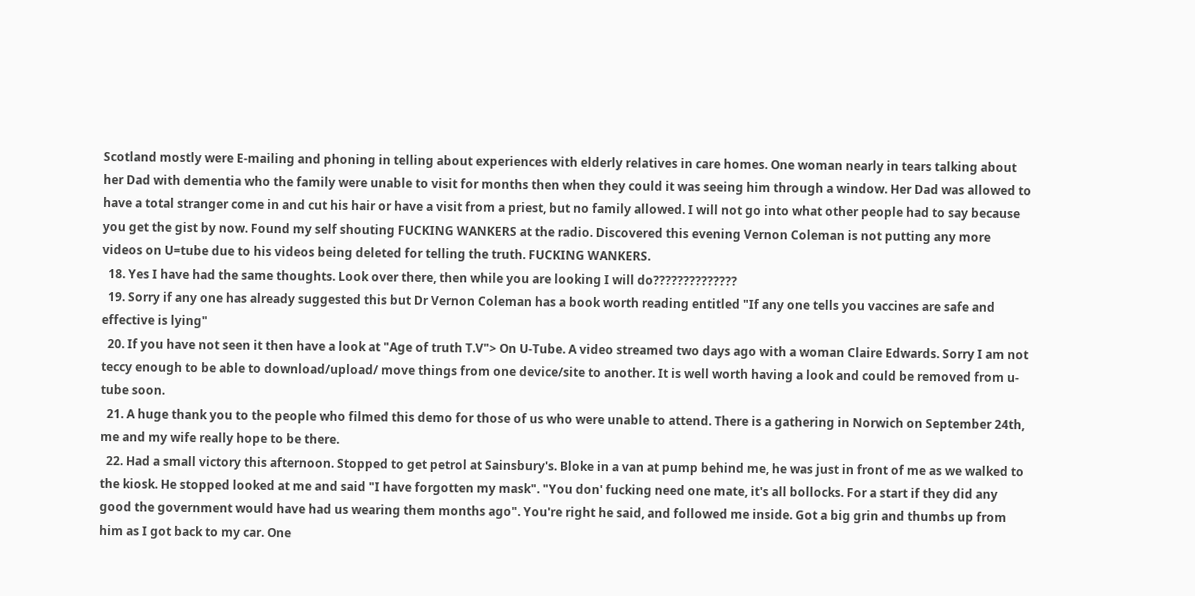Scotland mostly were E-mailing and phoning in telling about experiences with elderly relatives in care homes. One woman nearly in tears talking about her Dad with dementia who the family were unable to visit for months then when they could it was seeing him through a window. Her Dad was allowed to have a total stranger come in and cut his hair or have a visit from a priest, but no family allowed. I will not go into what other people had to say because you get the gist by now. Found my self shouting FUCKING WANKERS at the radio. Discovered this evening Vernon Coleman is not putting any more videos on U=tube due to his videos being deleted for telling the truth. FUCKING WANKERS.
  18. Yes I have had the same thoughts. Look over there, then while you are looking I will do??????????????
  19. Sorry if any one has already suggested this but Dr Vernon Coleman has a book worth reading entitled "If any one tells you vaccines are safe and effective is lying"
  20. If you have not seen it then have a look at "Age of truth T.V"> On U-Tube. A video streamed two days ago with a woman Claire Edwards. Sorry I am not teccy enough to be able to download/upload/ move things from one device/site to another. It is well worth having a look and could be removed from u-tube soon.
  21. A huge thank you to the people who filmed this demo for those of us who were unable to attend. There is a gathering in Norwich on September 24th, me and my wife really hope to be there.
  22. Had a small victory this afternoon. Stopped to get petrol at Sainsbury's. Bloke in a van at pump behind me, he was just in front of me as we walked to the kiosk. He stopped looked at me and said "I have forgotten my mask". "You don' fucking need one mate, it's all bollocks. For a start if they did any good the government would have had us wearing them months ago". You're right he said, and followed me inside. Got a big grin and thumbs up from him as I got back to my car. One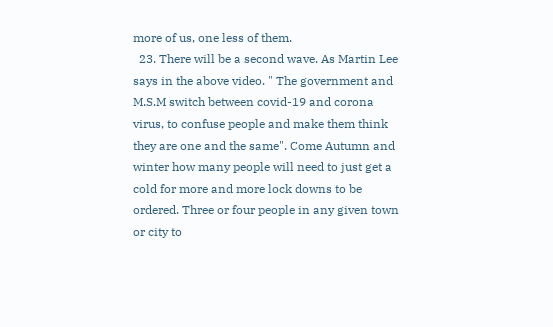more of us, one less of them.
  23. There will be a second wave. As Martin Lee says in the above video. " The government and M.S.M switch between covid-19 and corona virus, to confuse people and make them think they are one and the same". Come Autumn and winter how many people will need to just get a cold for more and more lock downs to be ordered. Three or four people in any given town or city to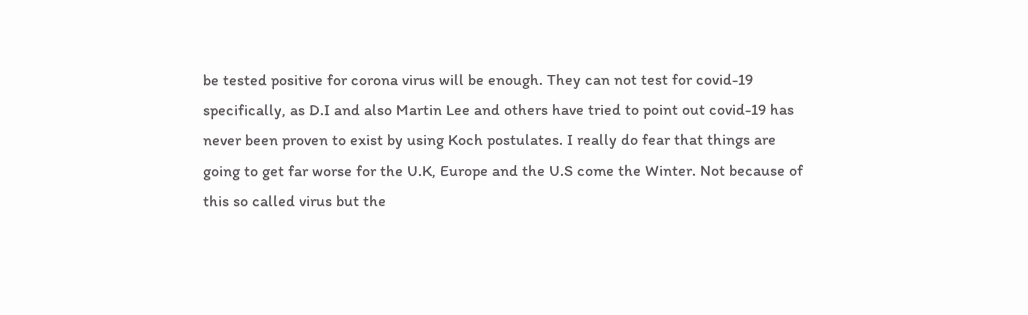be tested positive for corona virus will be enough. They can not test for covid-19 specifically, as D.I and also Martin Lee and others have tried to point out covid-19 has never been proven to exist by using Koch postulates. I really do fear that things are going to get far worse for the U.K, Europe and the U.S come the Winter. Not because of this so called virus but the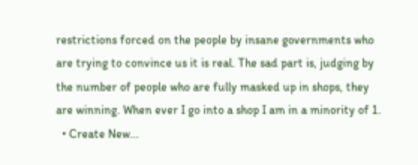restrictions forced on the people by insane governments who are trying to convince us it is real. The sad part is, judging by the number of people who are fully masked up in shops, they are winning. When ever I go into a shop I am in a minority of 1.
  • Create New...